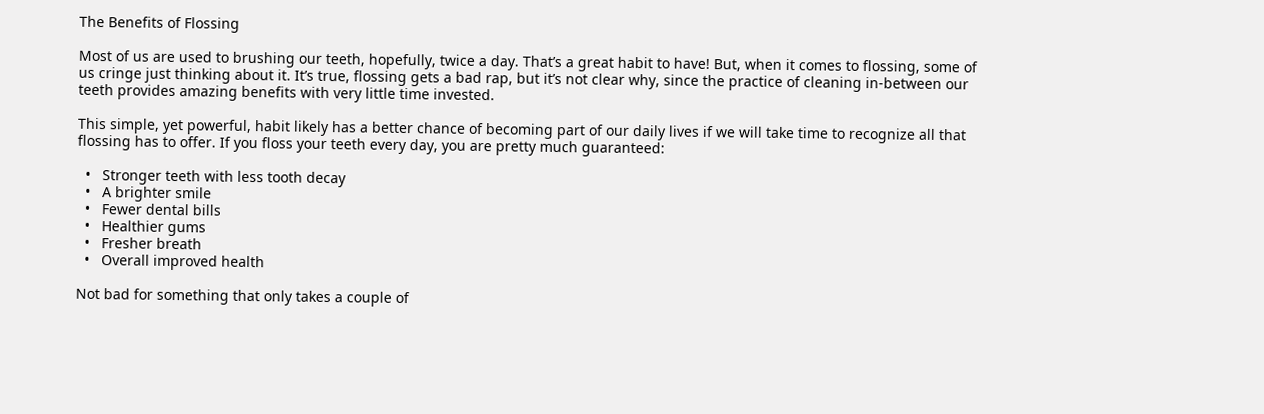The Benefits of Flossing

Most of us are used to brushing our teeth, hopefully, twice a day. That’s a great habit to have! But, when it comes to flossing, some of us cringe just thinking about it. It’s true, flossing gets a bad rap, but it’s not clear why, since the practice of cleaning in-between our teeth provides amazing benefits with very little time invested.

This simple, yet powerful, habit likely has a better chance of becoming part of our daily lives if we will take time to recognize all that flossing has to offer. If you floss your teeth every day, you are pretty much guaranteed:

  •   Stronger teeth with less tooth decay
  •   A brighter smile
  •   Fewer dental bills
  •   Healthier gums
  •   Fresher breath
  •   Overall improved health

Not bad for something that only takes a couple of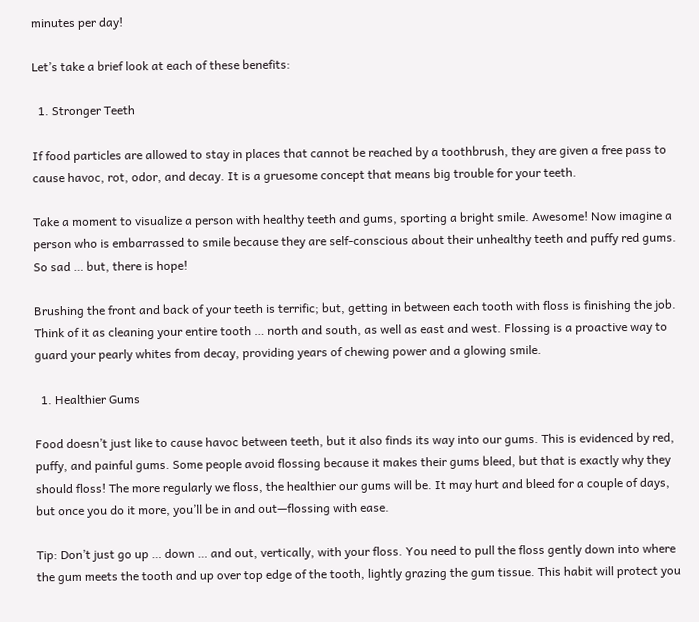minutes per day!

Let’s take a brief look at each of these benefits:

  1. Stronger Teeth

If food particles are allowed to stay in places that cannot be reached by a toothbrush, they are given a free pass to cause havoc, rot, odor, and decay. It is a gruesome concept that means big trouble for your teeth.

Take a moment to visualize a person with healthy teeth and gums, sporting a bright smile. Awesome! Now imagine a person who is embarrassed to smile because they are self-conscious about their unhealthy teeth and puffy red gums. So sad … but, there is hope!

Brushing the front and back of your teeth is terrific; but, getting in between each tooth with floss is finishing the job. Think of it as cleaning your entire tooth … north and south, as well as east and west. Flossing is a proactive way to guard your pearly whites from decay, providing years of chewing power and a glowing smile.

  1. Healthier Gums

Food doesn’t just like to cause havoc between teeth, but it also finds its way into our gums. This is evidenced by red, puffy, and painful gums. Some people avoid flossing because it makes their gums bleed, but that is exactly why they should floss! The more regularly we floss, the healthier our gums will be. It may hurt and bleed for a couple of days, but once you do it more, you’ll be in and out—flossing with ease.

Tip: Don’t just go up … down … and out, vertically, with your floss. You need to pull the floss gently down into where the gum meets the tooth and up over top edge of the tooth, lightly grazing the gum tissue. This habit will protect you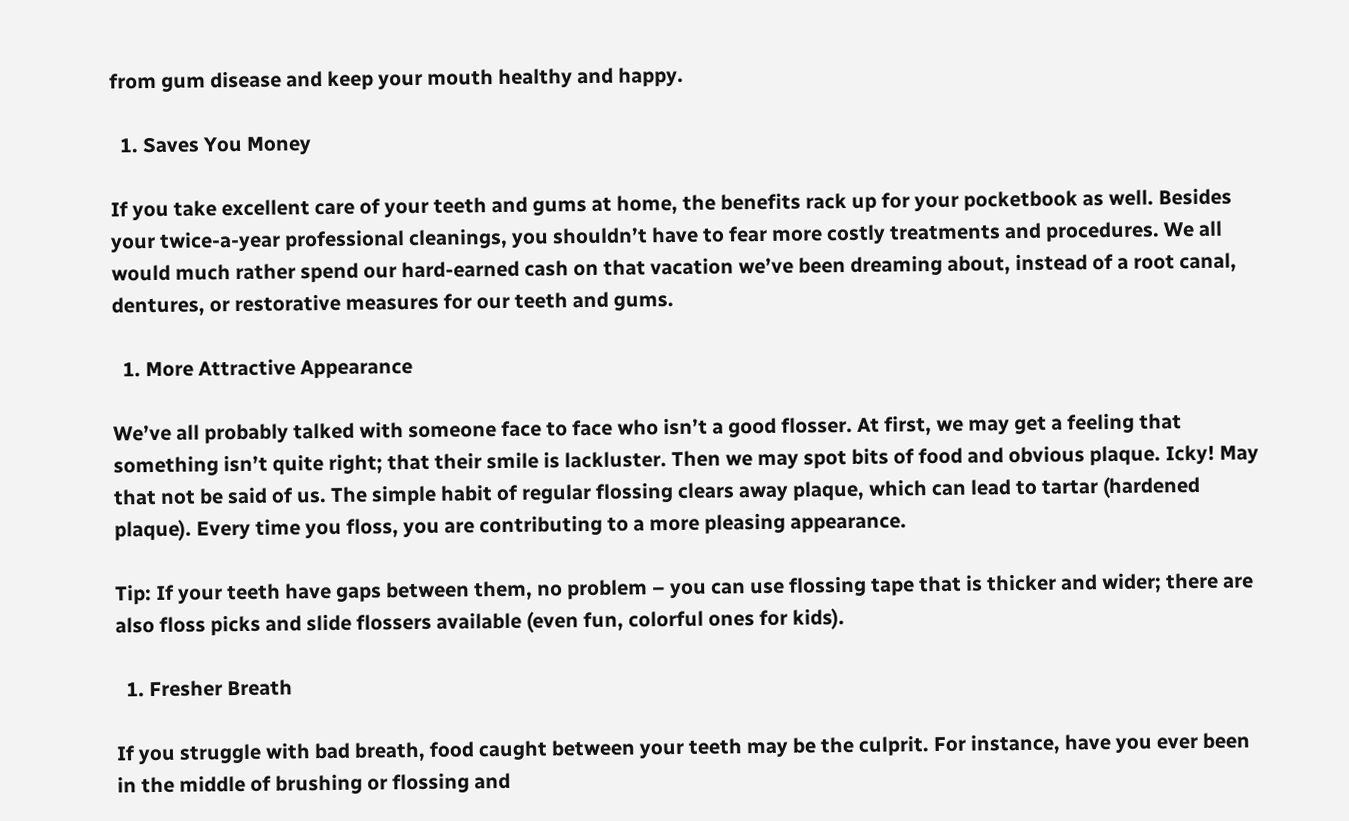from gum disease and keep your mouth healthy and happy.

  1. Saves You Money

If you take excellent care of your teeth and gums at home, the benefits rack up for your pocketbook as well. Besides your twice-a-year professional cleanings, you shouldn’t have to fear more costly treatments and procedures. We all would much rather spend our hard-earned cash on that vacation we’ve been dreaming about, instead of a root canal, dentures, or restorative measures for our teeth and gums.

  1. More Attractive Appearance

We’ve all probably talked with someone face to face who isn’t a good flosser. At first, we may get a feeling that something isn’t quite right; that their smile is lackluster. Then we may spot bits of food and obvious plaque. Icky! May that not be said of us. The simple habit of regular flossing clears away plaque, which can lead to tartar (hardened plaque). Every time you floss, you are contributing to a more pleasing appearance.

Tip: If your teeth have gaps between them, no problem – you can use flossing tape that is thicker and wider; there are also floss picks and slide flossers available (even fun, colorful ones for kids).

  1. Fresher Breath

If you struggle with bad breath, food caught between your teeth may be the culprit. For instance, have you ever been in the middle of brushing or flossing and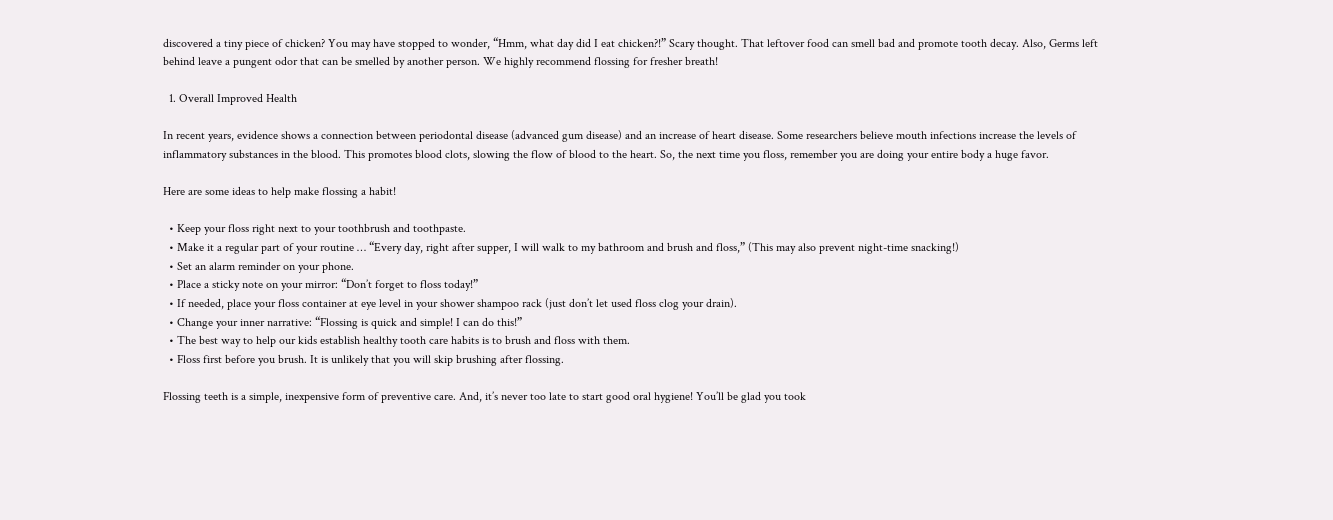discovered a tiny piece of chicken? You may have stopped to wonder, “Hmm, what day did I eat chicken?!” Scary thought. That leftover food can smell bad and promote tooth decay. Also, Germs left behind leave a pungent odor that can be smelled by another person. We highly recommend flossing for fresher breath!

  1. Overall Improved Health

In recent years, evidence shows a connection between periodontal disease (advanced gum disease) and an increase of heart disease. Some researchers believe mouth infections increase the levels of inflammatory substances in the blood. This promotes blood clots, slowing the flow of blood to the heart. So, the next time you floss, remember you are doing your entire body a huge favor.

Here are some ideas to help make flossing a habit!

  • Keep your floss right next to your toothbrush and toothpaste.
  • Make it a regular part of your routine … “Every day, right after supper, I will walk to my bathroom and brush and floss,” (This may also prevent night-time snacking!)
  • Set an alarm reminder on your phone.
  • Place a sticky note on your mirror: “Don’t forget to floss today!”
  • If needed, place your floss container at eye level in your shower shampoo rack (just don’t let used floss clog your drain).
  • Change your inner narrative: “Flossing is quick and simple! I can do this!”
  • The best way to help our kids establish healthy tooth care habits is to brush and floss with them.
  • Floss first before you brush. It is unlikely that you will skip brushing after flossing.

Flossing teeth is a simple, inexpensive form of preventive care. And, it’s never too late to start good oral hygiene! You’ll be glad you took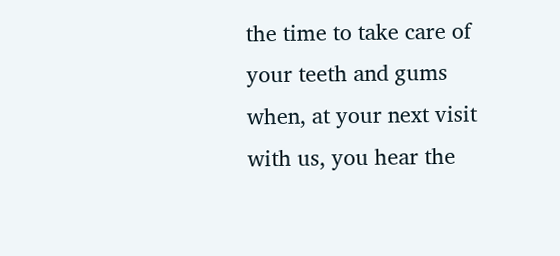the time to take care of your teeth and gums when, at your next visit with us, you hear the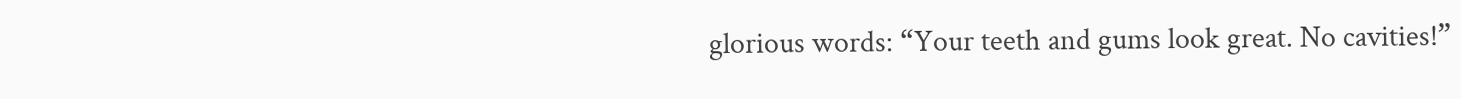glorious words: “Your teeth and gums look great. No cavities!”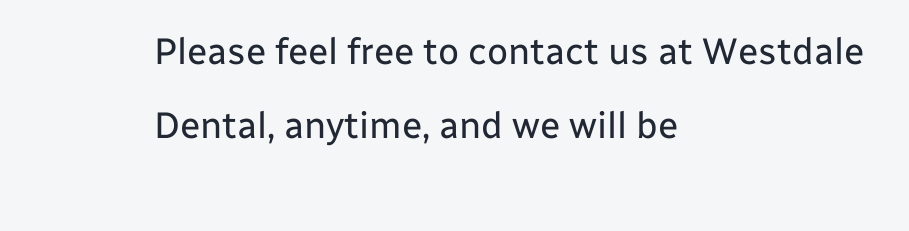Please feel free to contact us at Westdale Dental, anytime, and we will be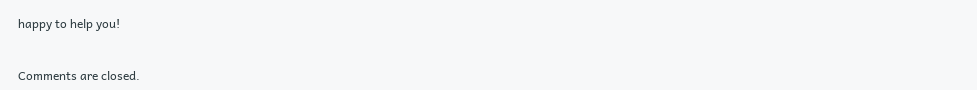happy to help you!


Comments are closed.